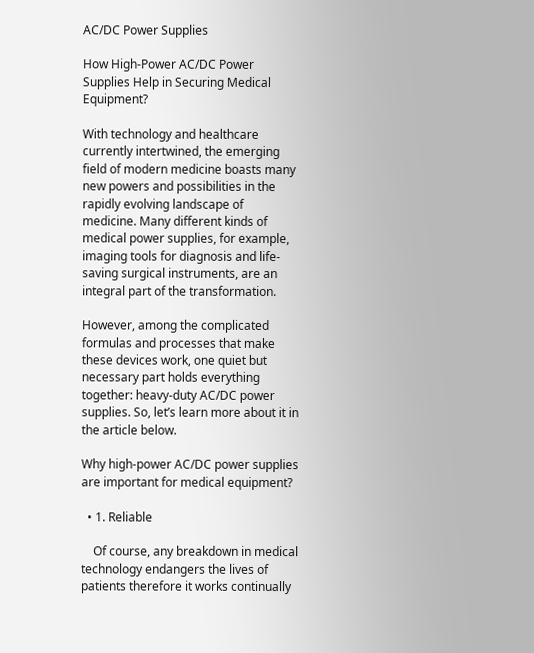AC/DC Power Supplies

How High-Power AC/DC Power Supplies Help in Securing Medical Equipment?

With technology and healthcare currently intertwined, the emerging field of modern medicine boasts many new powers and possibilities in the rapidly evolving landscape of medicine. Many different kinds of medical power supplies, for example, imaging tools for diagnosis and life-saving surgical instruments, are an integral part of the transformation.

However, among the complicated formulas and processes that make these devices work, one quiet but necessary part holds everything together: heavy-duty AC/DC power supplies. So, let’s learn more about it in the article below.

Why high-power AC/DC power supplies are important for medical equipment?

  • 1. Reliable

    Of course, any breakdown in medical technology endangers the lives of patients therefore it works continually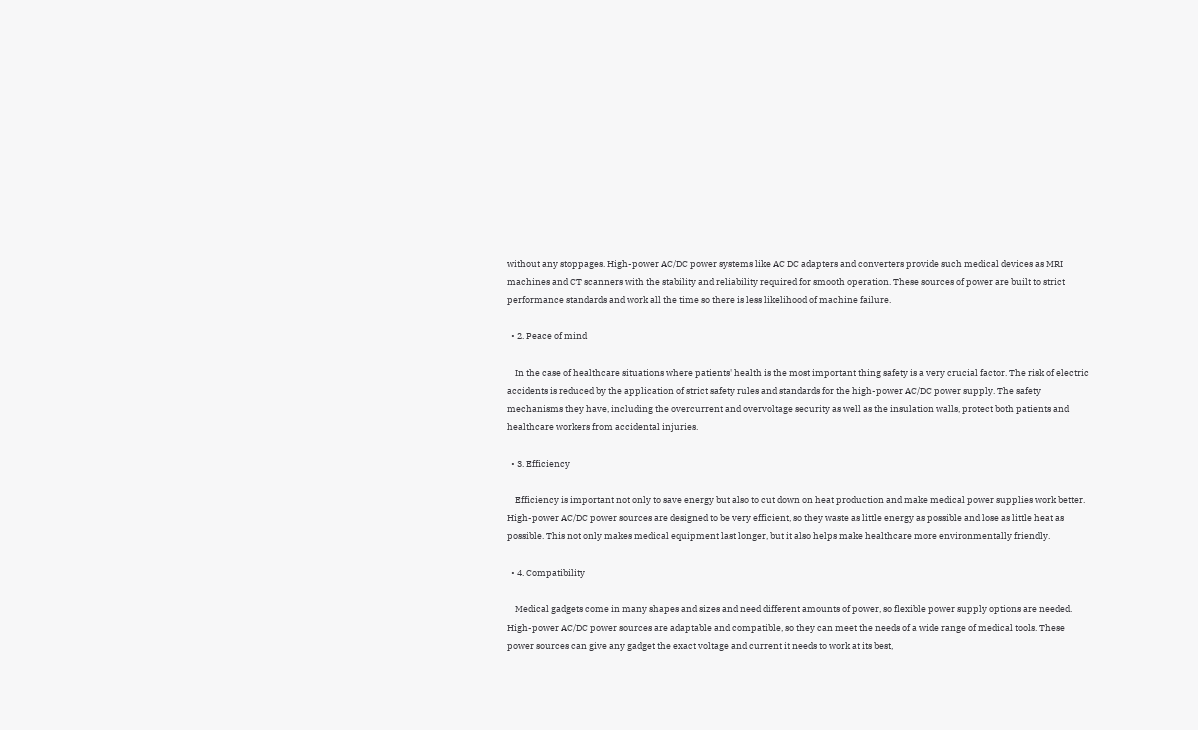without any stoppages. High-power AC/DC power systems like AC DC adapters and converters provide such medical devices as MRI machines and CT scanners with the stability and reliability required for smooth operation. These sources of power are built to strict performance standards and work all the time so there is less likelihood of machine failure.

  • 2. Peace of mind

    In the case of healthcare situations where patients' health is the most important thing safety is a very crucial factor. The risk of electric accidents is reduced by the application of strict safety rules and standards for the high-power AC/DC power supply. The safety mechanisms they have, including the overcurrent and overvoltage security as well as the insulation walls, protect both patients and healthcare workers from accidental injuries.

  • 3. Efficiency

    Efficiency is important not only to save energy but also to cut down on heat production and make medical power supplies work better. High-power AC/DC power sources are designed to be very efficient, so they waste as little energy as possible and lose as little heat as possible. This not only makes medical equipment last longer, but it also helps make healthcare more environmentally friendly.

  • 4. Compatibility

    Medical gadgets come in many shapes and sizes and need different amounts of power, so flexible power supply options are needed. High-power AC/DC power sources are adaptable and compatible, so they can meet the needs of a wide range of medical tools. These power sources can give any gadget the exact voltage and current it needs to work at its best,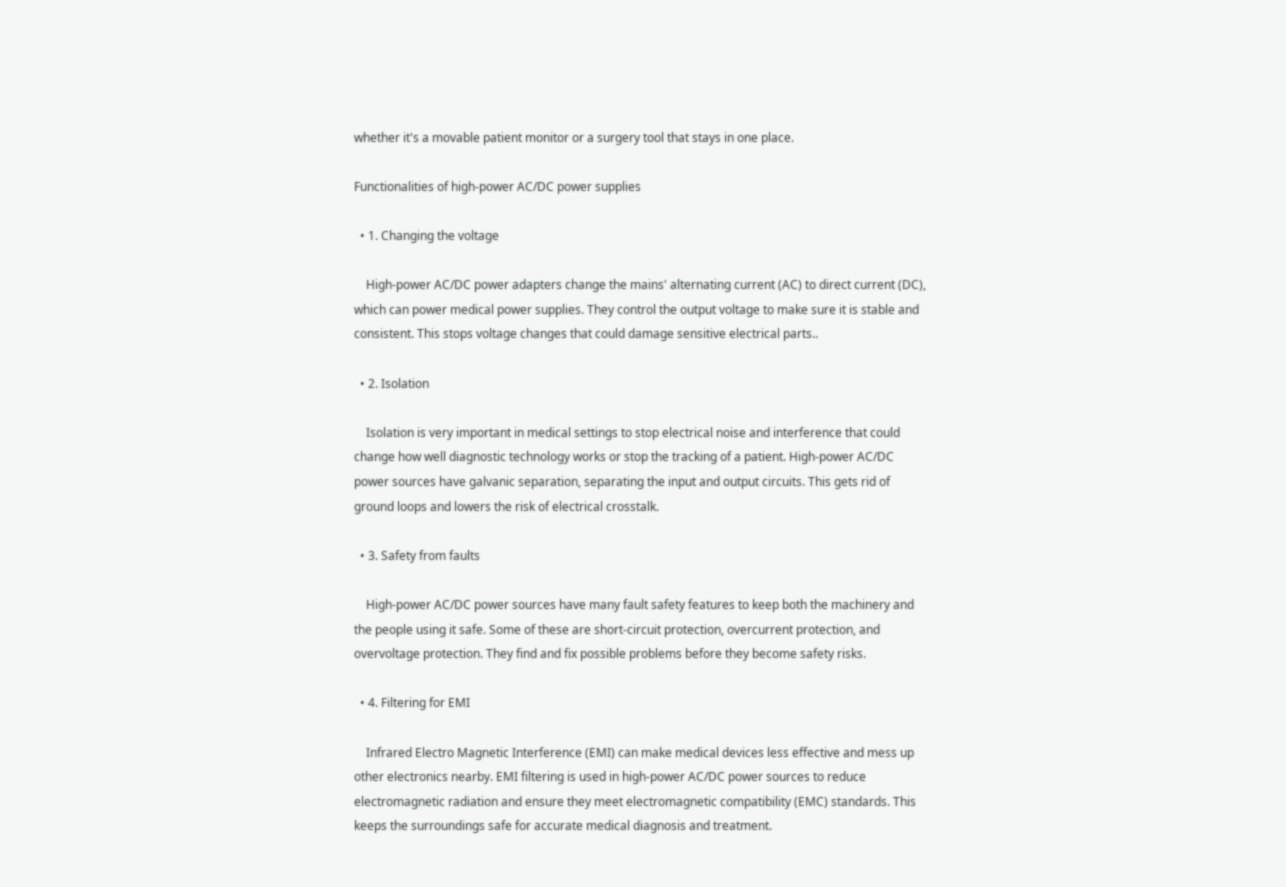whether it's a movable patient monitor or a surgery tool that stays in one place.

Functionalities of high-power AC/DC power supplies

  • 1. Changing the voltage

    High-power AC/DC power adapters change the mains' alternating current (AC) to direct current (DC), which can power medical power supplies. They control the output voltage to make sure it is stable and consistent. This stops voltage changes that could damage sensitive electrical parts..

  • 2. Isolation

    Isolation is very important in medical settings to stop electrical noise and interference that could change how well diagnostic technology works or stop the tracking of a patient. High-power AC/DC power sources have galvanic separation, separating the input and output circuits. This gets rid of ground loops and lowers the risk of electrical crosstalk.

  • 3. Safety from faults

    High-power AC/DC power sources have many fault safety features to keep both the machinery and the people using it safe. Some of these are short-circuit protection, overcurrent protection, and overvoltage protection. They find and fix possible problems before they become safety risks.

  • 4. Filtering for EMI

    Infrared Electro Magnetic Interference (EMI) can make medical devices less effective and mess up other electronics nearby. EMI filtering is used in high-power AC/DC power sources to reduce electromagnetic radiation and ensure they meet electromagnetic compatibility (EMC) standards. This keeps the surroundings safe for accurate medical diagnosis and treatment.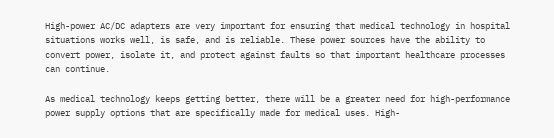High-power AC/DC adapters are very important for ensuring that medical technology in hospital situations works well, is safe, and is reliable. These power sources have the ability to convert power, isolate it, and protect against faults so that important healthcare processes can continue.

As medical technology keeps getting better, there will be a greater need for high-performance power supply options that are specifically made for medical uses. High-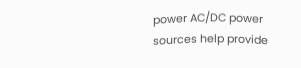power AC/DC power sources help provide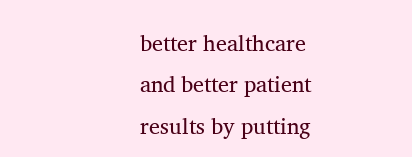better healthcare and better patient results by putting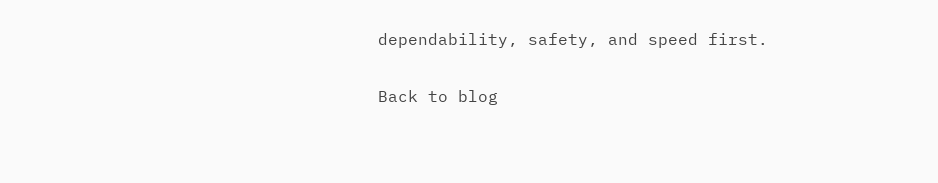dependability, safety, and speed first.

Back to blog